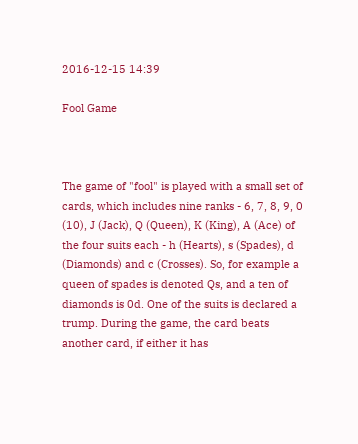2016-12-15 14:39

Fool Game



The game of "fool" is played with a small set of cards, which includes nine ranks - 6, 7, 8, 9, 0 (10), J (Jack), Q (Queen), K (King), A (Ace) of the four suits each - h (Hearts), s (Spades), d (Diamonds) and c (Crosses). So, for example a queen of spades is denoted Qs, and a ten of diamonds is 0d. One of the suits is declared a trump. During the game, the card beats another card, if either it has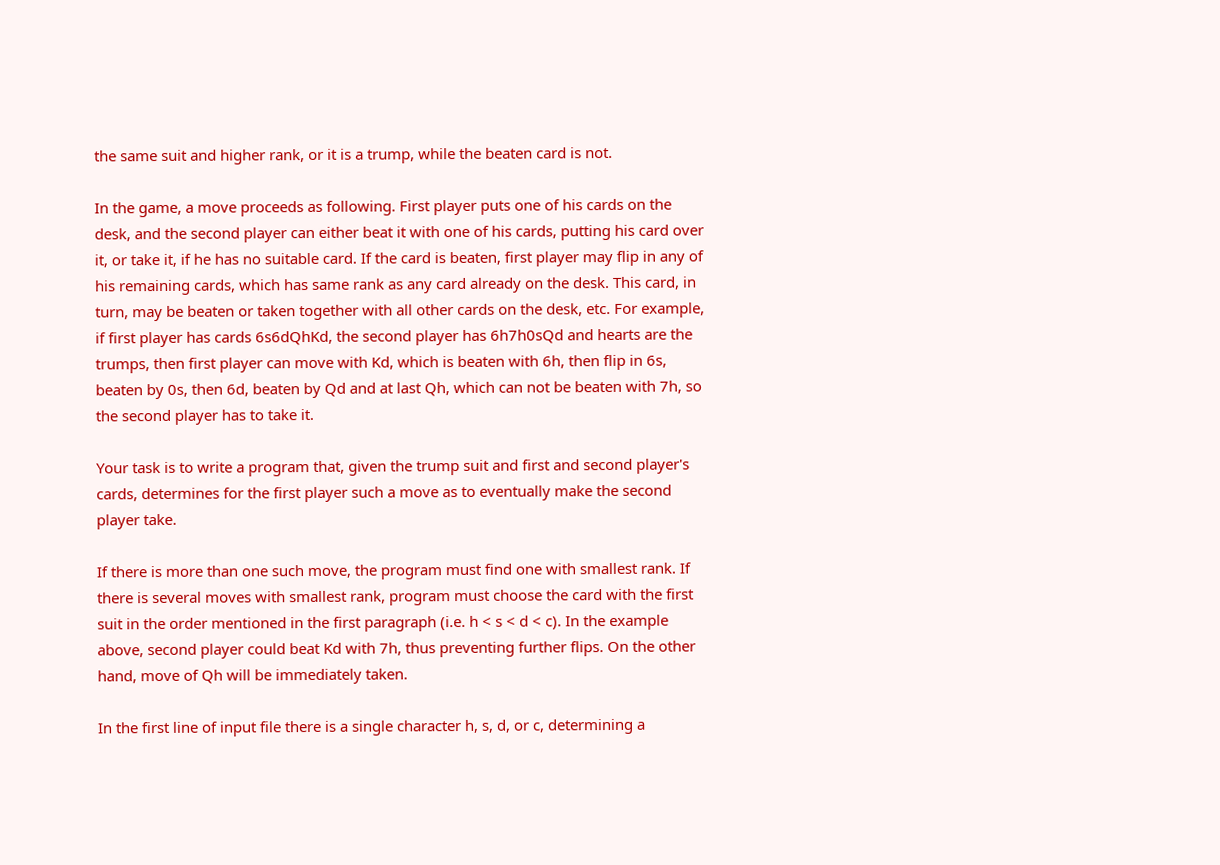the same suit and higher rank, or it is a trump, while the beaten card is not.

In the game, a move proceeds as following. First player puts one of his cards on the desk, and the second player can either beat it with one of his cards, putting his card over it, or take it, if he has no suitable card. If the card is beaten, first player may flip in any of his remaining cards, which has same rank as any card already on the desk. This card, in turn, may be beaten or taken together with all other cards on the desk, etc. For example, if first player has cards 6s6dQhKd, the second player has 6h7h0sQd and hearts are the trumps, then first player can move with Kd, which is beaten with 6h, then flip in 6s, beaten by 0s, then 6d, beaten by Qd and at last Qh, which can not be beaten with 7h, so the second player has to take it.

Your task is to write a program that, given the trump suit and first and second player's cards, determines for the first player such a move as to eventually make the second player take.

If there is more than one such move, the program must find one with smallest rank. If there is several moves with smallest rank, program must choose the card with the first suit in the order mentioned in the first paragraph (i.e. h < s < d < c). In the example above, second player could beat Kd with 7h, thus preventing further flips. On the other hand, move of Qh will be immediately taken.

In the first line of input file there is a single character h, s, d, or c, determining a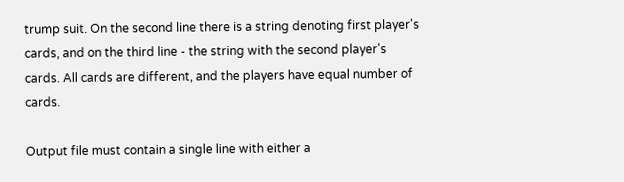trump suit. On the second line there is a string denoting first player's cards, and on the third line - the string with the second player's cards. All cards are different, and the players have equal number of cards.

Output file must contain a single line with either a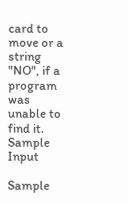card to move or a string "NO", if a program was unable to find it.
Sample Input

Sample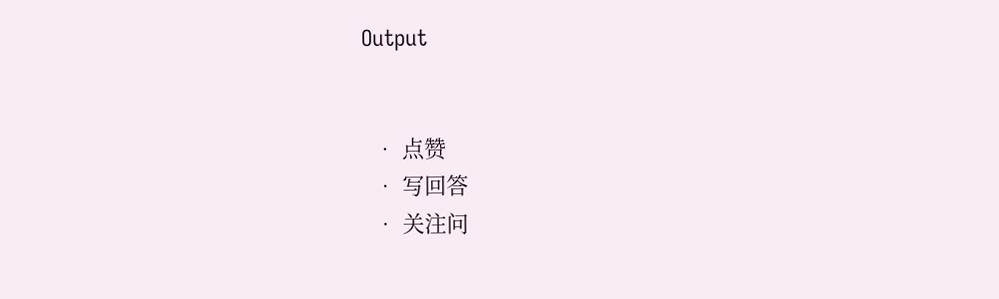Output


  • 点赞
  • 写回答
  • 关注问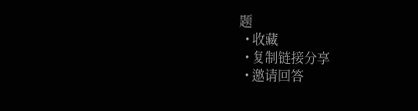题
  • 收藏
  • 复制链接分享
  • 邀请回答